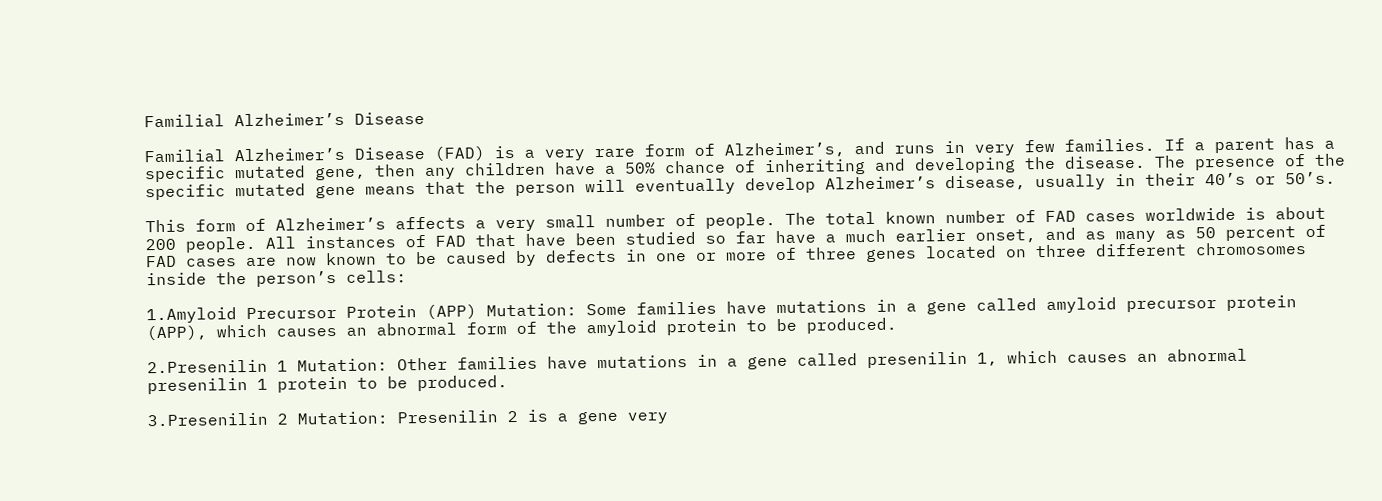Familial Alzheimer’s Disease

Familial Alzheimer’s Disease (FAD) is a very rare form of Alzheimer’s, and runs in very few families. If a parent has a specific mutated gene, then any children have a 50% chance of inheriting and developing the disease. The presence of the specific mutated gene means that the person will eventually develop Alzheimer’s disease, usually in their 40’s or 50’s.

This form of Alzheimer’s affects a very small number of people. The total known number of FAD cases worldwide is about 200 people. All instances of FAD that have been studied so far have a much earlier onset, and as many as 50 percent of FAD cases are now known to be caused by defects in one or more of three genes located on three different chromosomes inside the person’s cells:

1.Amyloid Precursor Protein (APP) Mutation: Some families have mutations in a gene called amyloid precursor protein (APP), which causes an abnormal form of the amyloid protein to be produced.

2.Presenilin 1 Mutation: Other families have mutations in a gene called presenilin 1, which causes an abnormal presenilin 1 protein to be produced.

3.Presenilin 2 Mutation: Presenilin 2 is a gene very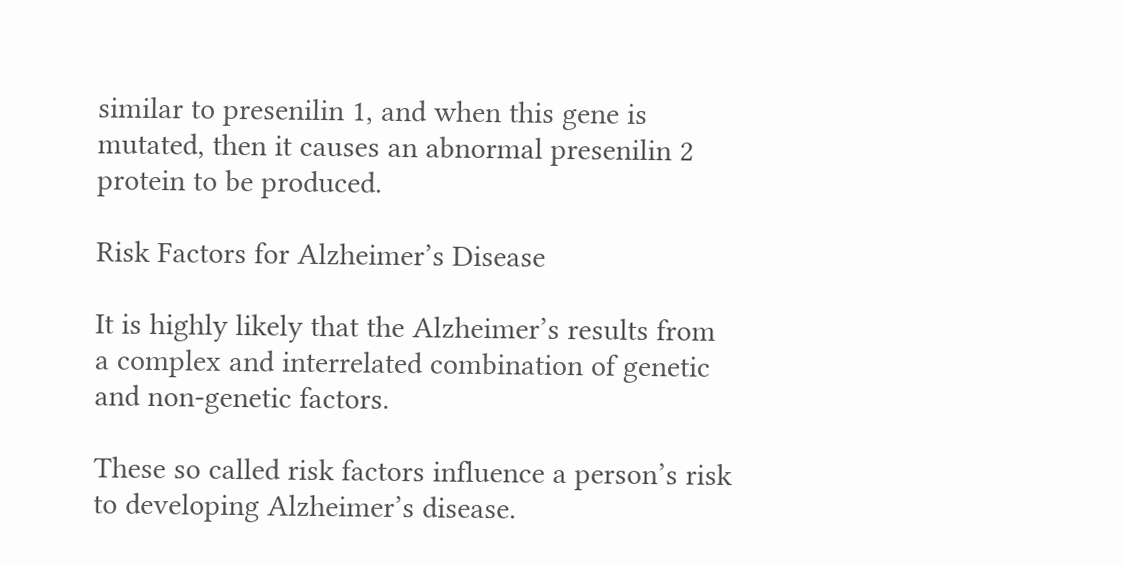similar to presenilin 1, and when this gene is mutated, then it causes an abnormal presenilin 2 protein to be produced.

Risk Factors for Alzheimer’s Disease

It is highly likely that the Alzheimer’s results from a complex and interrelated combination of genetic and non-genetic factors.

These so called risk factors influence a person’s risk to developing Alzheimer’s disease.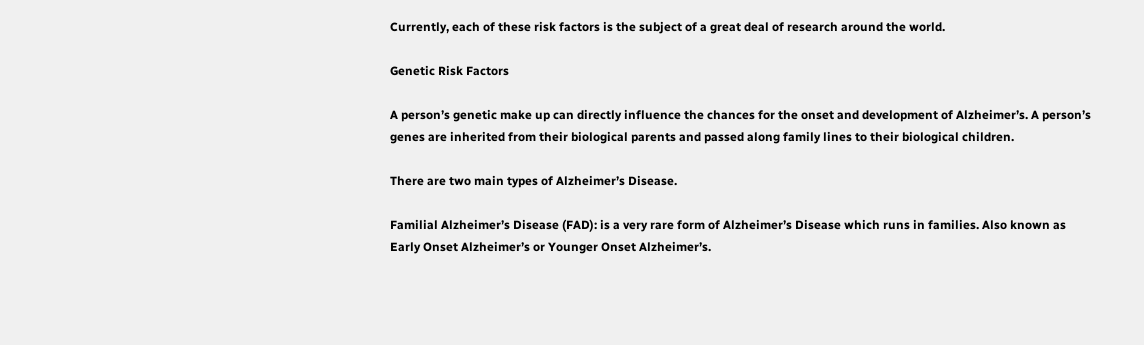Currently, each of these risk factors is the subject of a great deal of research around the world.

Genetic Risk Factors

A person’s genetic make up can directly influence the chances for the onset and development of Alzheimer’s. A person’s genes are inherited from their biological parents and passed along family lines to their biological children.

There are two main types of Alzheimer’s Disease.

Familial Alzheimer’s Disease (FAD): is a very rare form of Alzheimer’s Disease which runs in families. Also known as Early Onset Alzheimer’s or Younger Onset Alzheimer’s.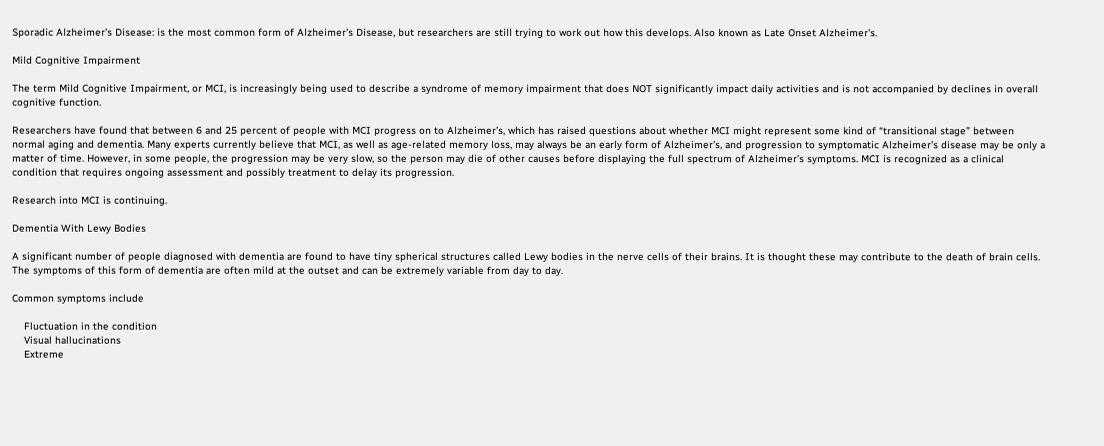Sporadic Alzheimer’s Disease: is the most common form of Alzheimer’s Disease, but researchers are still trying to work out how this develops. Also known as Late Onset Alzheimer’s.

Mild Cognitive Impairment

The term Mild Cognitive Impairment, or MCI, is increasingly being used to describe a syndrome of memory impairment that does NOT significantly impact daily activities and is not accompanied by declines in overall cognitive function.

Researchers have found that between 6 and 25 percent of people with MCI progress on to Alzheimer’s, which has raised questions about whether MCI might represent some kind of “transitional stage” between normal aging and dementia. Many experts currently believe that MCI, as well as age-related memory loss, may always be an early form of Alzheimer’s, and progression to symptomatic Alzheimer’s disease may be only a matter of time. However, in some people, the progression may be very slow, so the person may die of other causes before displaying the full spectrum of Alzheimer’s symptoms. MCI is recognized as a clinical condition that requires ongoing assessment and possibly treatment to delay its progression.

Research into MCI is continuing.

Dementia With Lewy Bodies

A significant number of people diagnosed with dementia are found to have tiny spherical structures called Lewy bodies in the nerve cells of their brains. It is thought these may contribute to the death of brain cells. The symptoms of this form of dementia are often mild at the outset and can be extremely variable from day to day.

Common symptoms include

    Fluctuation in the condition
    Visual hallucinations
    Extreme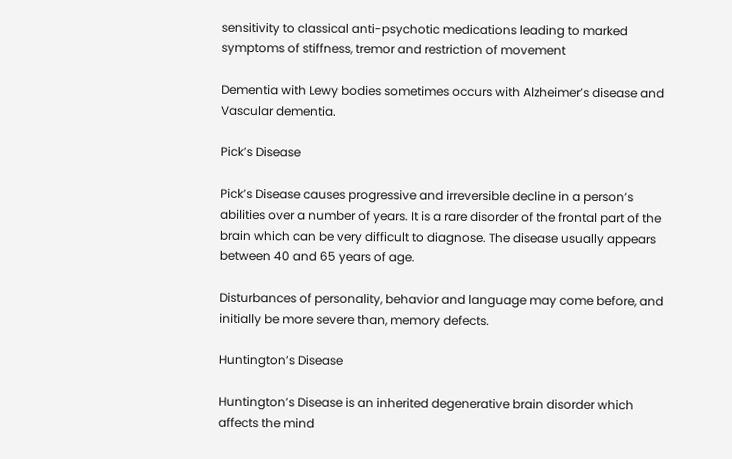sensitivity to classical anti-psychotic medications leading to marked symptoms of stiffness, tremor and restriction of movement

Dementia with Lewy bodies sometimes occurs with Alzheimer’s disease and Vascular dementia.

Pick’s Disease

Pick’s Disease causes progressive and irreversible decline in a person’s abilities over a number of years. It is a rare disorder of the frontal part of the brain which can be very difficult to diagnose. The disease usually appears between 40 and 65 years of age.

Disturbances of personality, behavior and language may come before, and initially be more severe than, memory defects.

Huntington’s Disease

Huntington’s Disease is an inherited degenerative brain disorder which affects the mind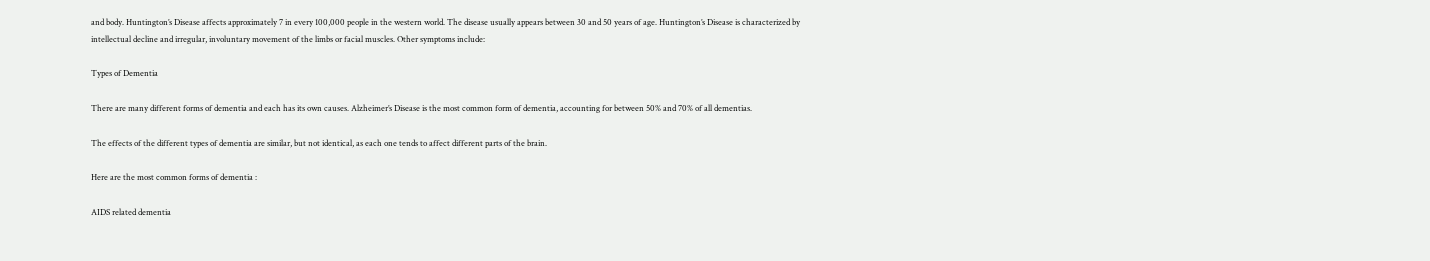and body. Huntington’s Disease affects approximately 7 in every 100,000 people in the western world. The disease usually appears between 30 and 50 years of age. Huntington’s Disease is characterized by intellectual decline and irregular, involuntary movement of the limbs or facial muscles. Other symptoms include:

Types of Dementia

There are many different forms of dementia and each has its own causes. Alzheimer’s Disease is the most common form of dementia, accounting for between 50% and 70% of all dementias.

The effects of the different types of dementia are similar, but not identical, as each one tends to affect different parts of the brain.

Here are the most common forms of dementia :

AIDS related dementia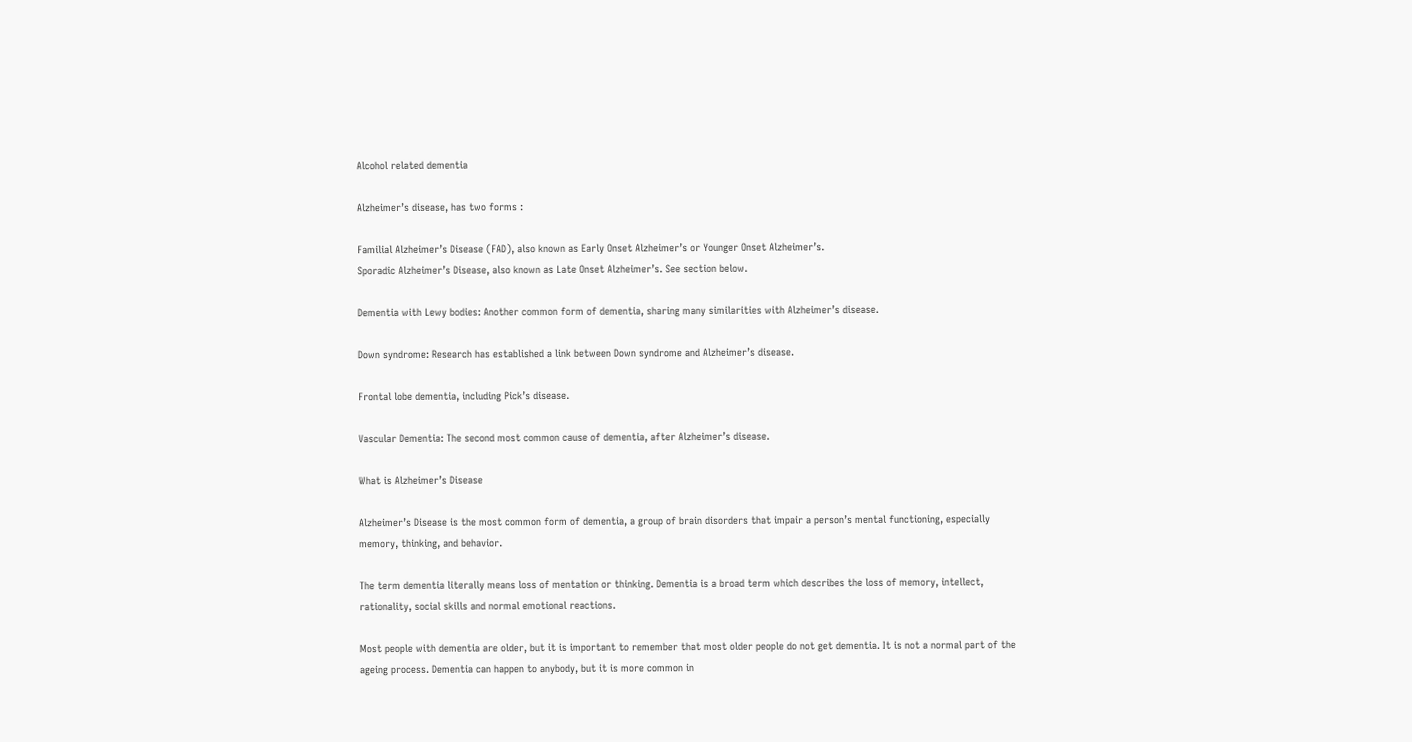Alcohol related dementia

Alzheimer’s disease, has two forms :

Familial Alzheimer’s Disease (FAD), also known as Early Onset Alzheimer’s or Younger Onset Alzheimer’s.
Sporadic Alzheimer’s Disease, also known as Late Onset Alzheimer’s. See section below.

Dementia with Lewy bodies: Another common form of dementia, sharing many similarities with Alzheimer’s disease.

Down syndrome: Research has established a link between Down syndrome and Alzheimer’s disease.

Frontal lobe dementia, including Pick’s disease.

Vascular Dementia: The second most common cause of dementia, after Alzheimer’s disease.

What is Alzheimer’s Disease

Alzheimer’s Disease is the most common form of dementia, a group of brain disorders that impair a person’s mental functioning, especially memory, thinking, and behavior.

The term dementia literally means loss of mentation or thinking. Dementia is a broad term which describes the loss of memory, intellect, rationality, social skills and normal emotional reactions.

Most people with dementia are older, but it is important to remember that most older people do not get dementia. It is not a normal part of the ageing process. Dementia can happen to anybody, but it is more common in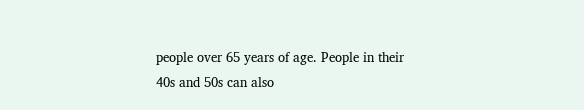people over 65 years of age. People in their 40s and 50s can also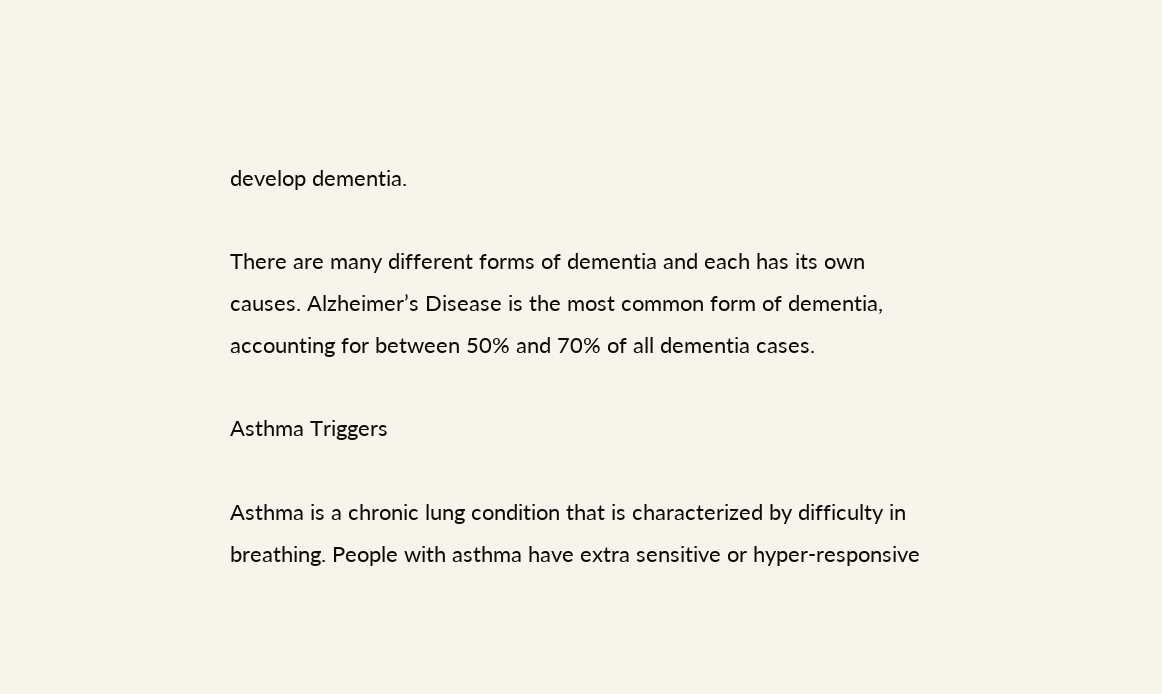develop dementia.

There are many different forms of dementia and each has its own causes. Alzheimer’s Disease is the most common form of dementia, accounting for between 50% and 70% of all dementia cases.

Asthma Triggers

Asthma is a chronic lung condition that is characterized by difficulty in breathing. People with asthma have extra sensitive or hyper-responsive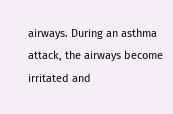airways. During an asthma attack, the airways become irritated and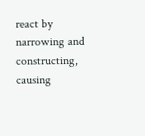react by narrowing and constructing, causing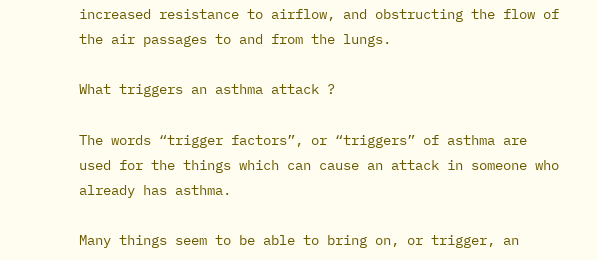increased resistance to airflow, and obstructing the flow of the air passages to and from the lungs.

What triggers an asthma attack ?

The words “trigger factors”, or “triggers” of asthma are used for the things which can cause an attack in someone who already has asthma.

Many things seem to be able to bring on, or trigger, an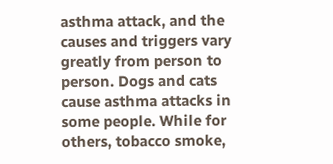asthma attack, and the causes and triggers vary greatly from person to person. Dogs and cats cause asthma attacks in some people. While for others, tobacco smoke,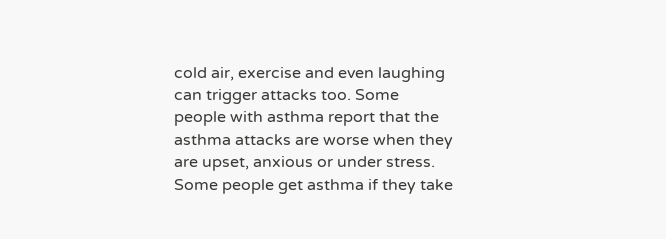cold air, exercise and even laughing can trigger attacks too. Some people with asthma report that the asthma attacks are worse when they are upset, anxious or under stress. Some people get asthma if they take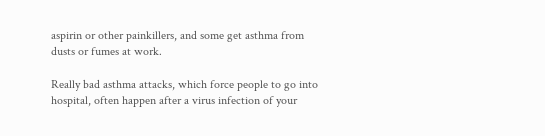aspirin or other painkillers, and some get asthma from dusts or fumes at work.

Really bad asthma attacks, which force people to go into hospital, often happen after a virus infection of your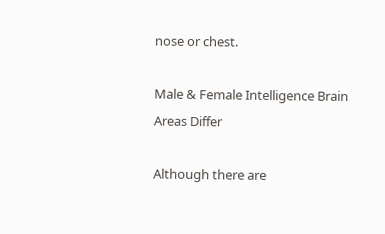nose or chest.

Male & Female Intelligence Brain Areas Differ

Although there are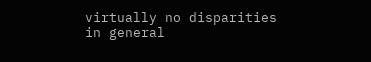virtually no disparities in general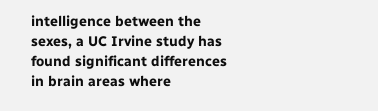intelligence between the sexes, a UC Irvine study has found significant differences in brain areas where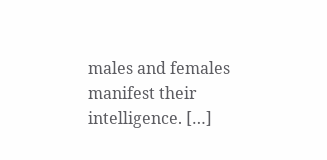males and females manifest their intelligence. […]